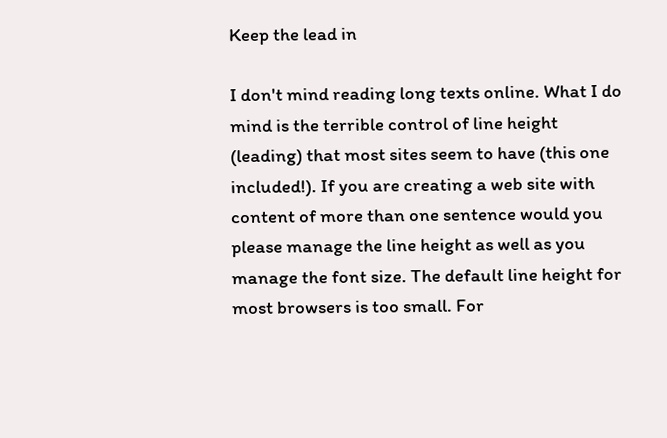Keep the lead in

I don't mind reading long texts online. What I do mind is the terrible control of line height (leading) that most sites seem to have (this one included!). If you are creating a web site with content of more than one sentence would you please manage the line height as well as you manage the font size. The default line height for most browsers is too small. For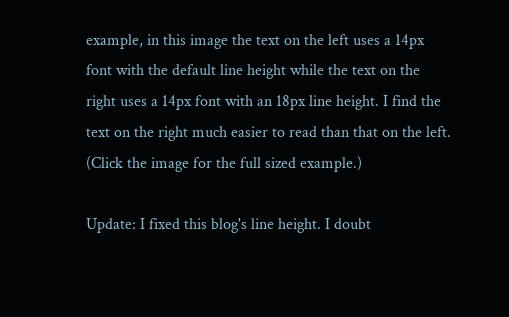example, in this image the text on the left uses a 14px font with the default line height while the text on the right uses a 14px font with an 18px line height. I find the text on the right much easier to read than that on the left. (Click the image for the full sized example.)

Update: I fixed this blog's line height. I doubt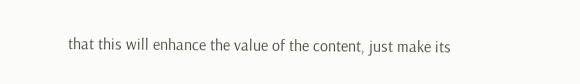that this will enhance the value of the content, just make its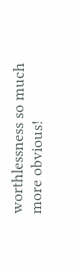worthlessness so much more obvious!